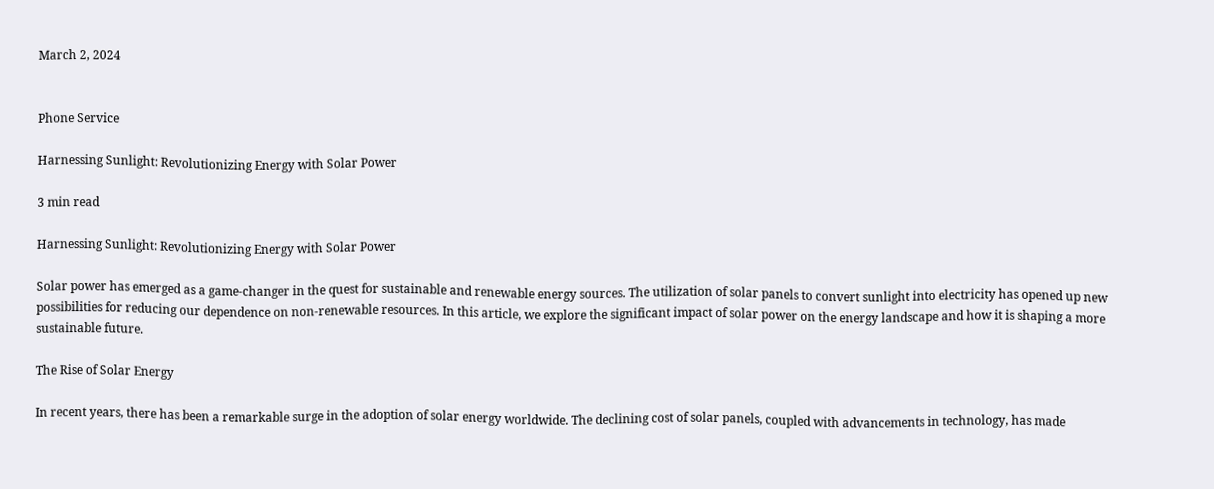March 2, 2024


Phone Service

Harnessing Sunlight: Revolutionizing Energy with Solar Power

3 min read

Harnessing Sunlight: Revolutionizing Energy with Solar Power

Solar power has emerged as a game-changer in the quest for sustainable and renewable energy sources. The utilization of solar panels to convert sunlight into electricity has opened up new possibilities for reducing our dependence on non-renewable resources. In this article, we explore the significant impact of solar power on the energy landscape and how it is shaping a more sustainable future.

The Rise of Solar Energy

In recent years, there has been a remarkable surge in the adoption of solar energy worldwide. The declining cost of solar panels, coupled with advancements in technology, has made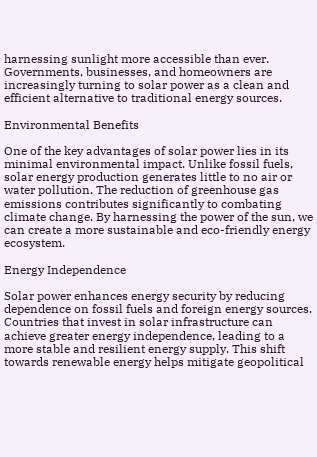harnessing sunlight more accessible than ever. Governments, businesses, and homeowners are increasingly turning to solar power as a clean and efficient alternative to traditional energy sources.

Environmental Benefits

One of the key advantages of solar power lies in its minimal environmental impact. Unlike fossil fuels, solar energy production generates little to no air or water pollution. The reduction of greenhouse gas emissions contributes significantly to combating climate change. By harnessing the power of the sun, we can create a more sustainable and eco-friendly energy ecosystem.

Energy Independence

Solar power enhances energy security by reducing dependence on fossil fuels and foreign energy sources. Countries that invest in solar infrastructure can achieve greater energy independence, leading to a more stable and resilient energy supply. This shift towards renewable energy helps mitigate geopolitical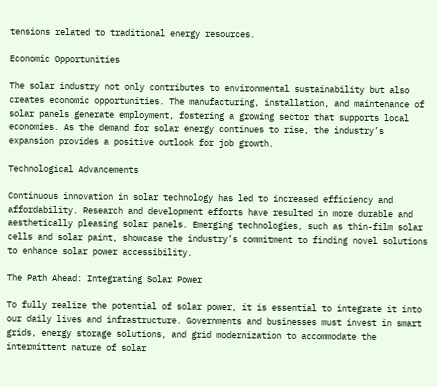tensions related to traditional energy resources.

Economic Opportunities

The solar industry not only contributes to environmental sustainability but also creates economic opportunities. The manufacturing, installation, and maintenance of solar panels generate employment, fostering a growing sector that supports local economies. As the demand for solar energy continues to rise, the industry’s expansion provides a positive outlook for job growth.

Technological Advancements

Continuous innovation in solar technology has led to increased efficiency and affordability. Research and development efforts have resulted in more durable and aesthetically pleasing solar panels. Emerging technologies, such as thin-film solar cells and solar paint, showcase the industry’s commitment to finding novel solutions to enhance solar power accessibility.

The Path Ahead: Integrating Solar Power

To fully realize the potential of solar power, it is essential to integrate it into our daily lives and infrastructure. Governments and businesses must invest in smart grids, energy storage solutions, and grid modernization to accommodate the intermittent nature of solar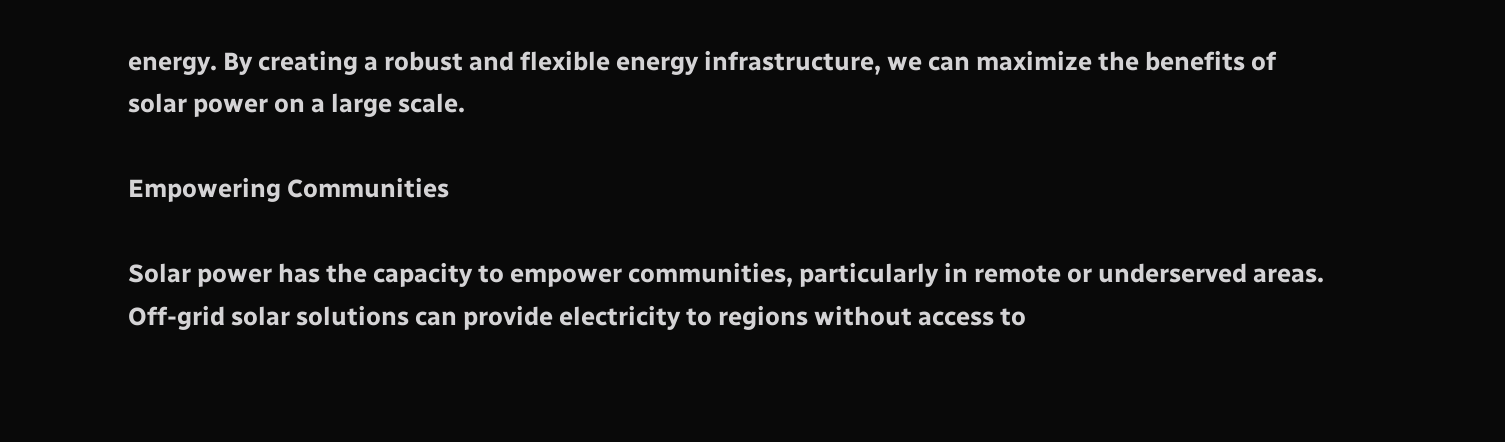energy. By creating a robust and flexible energy infrastructure, we can maximize the benefits of solar power on a large scale.

Empowering Communities

Solar power has the capacity to empower communities, particularly in remote or underserved areas. Off-grid solar solutions can provide electricity to regions without access to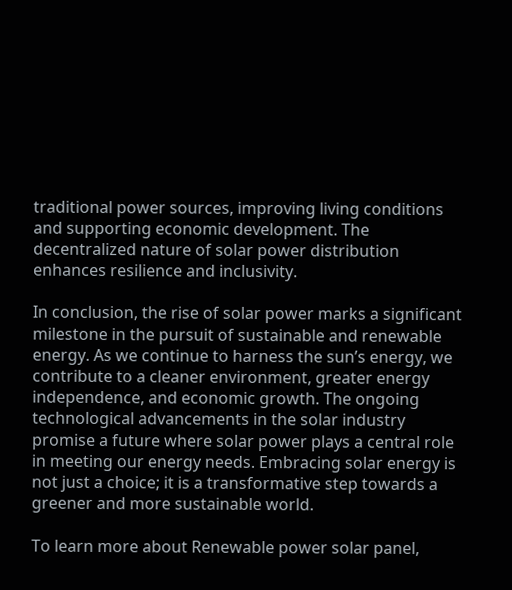traditional power sources, improving living conditions and supporting economic development. The decentralized nature of solar power distribution enhances resilience and inclusivity.

In conclusion, the rise of solar power marks a significant milestone in the pursuit of sustainable and renewable energy. As we continue to harness the sun’s energy, we contribute to a cleaner environment, greater energy independence, and economic growth. The ongoing technological advancements in the solar industry promise a future where solar power plays a central role in meeting our energy needs. Embracing solar energy is not just a choice; it is a transformative step towards a greener and more sustainable world.

To learn more about Renewable power solar panel,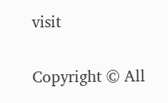visit

Copyright © All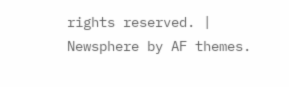rights reserved. | Newsphere by AF themes.